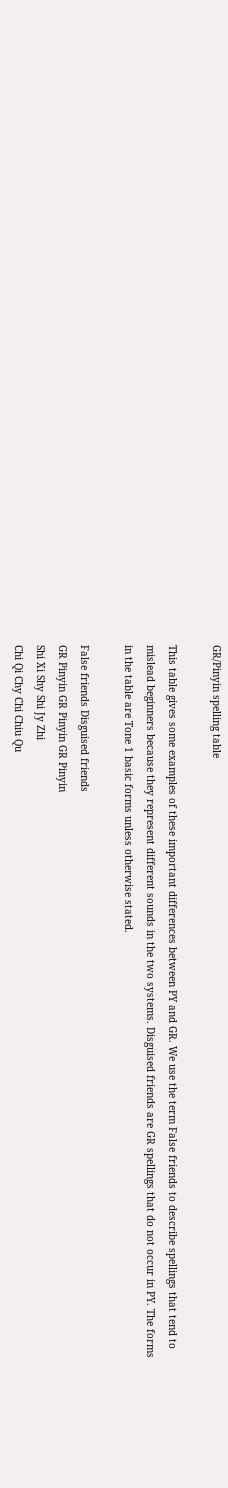GR/Pinyin spelling table

This table gives some examples of these important differences between PY and GR. We use the term False friends to describe spellings that tend to mislead beginners because they represent different sounds in the two systems. Disguised friends are GR spellings that do not occur in PY. The forms in the table are Tone 1 basic forms unless otherwise stated.

False friends Disguised friends
GR Pinyin GR Pinyin GR Pinyin
Shi Xi Shy Shi Jy Zhi
Chi Qi Chy Chi Chiu Qu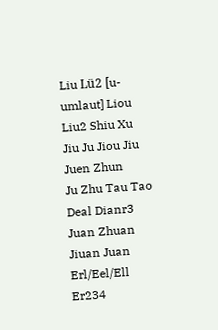Liu Lü2 [u-umlaut] Liou Liu2 Shiu Xu
Jiu Ju Jiou Jiu Juen Zhun
Ju Zhu Tau Tao Deal Dianr3
Juan Zhuan Jiuan Juan Erl/Eel/Ell Er234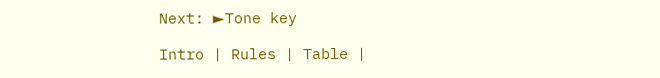Next: ►Tone key

Intro | Rules | Table |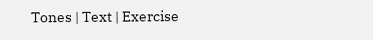Tones | Text | Exercise